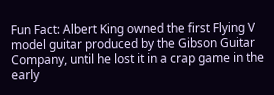Fun Fact: Albert King owned the first Flying V model guitar produced by the Gibson Guitar Company, until he lost it in a crap game in the early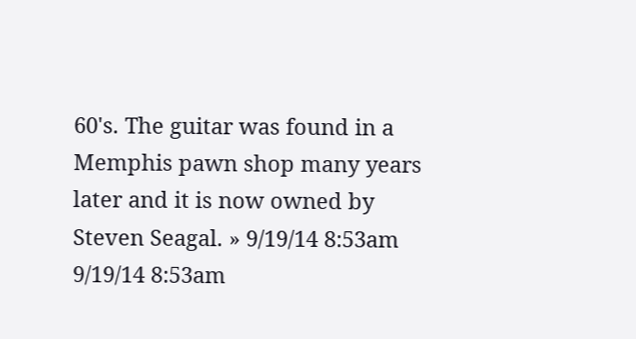60's. The guitar was found in a Memphis pawn shop many years later and it is now owned by Steven Seagal. » 9/19/14 8:53am 9/19/14 8:53am